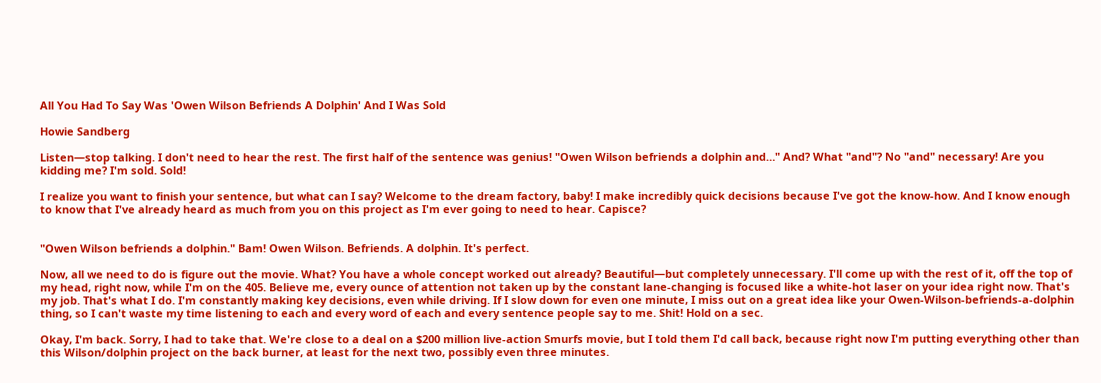All You Had To Say Was 'Owen Wilson Befriends A Dolphin' And I Was Sold

Howie Sandberg

Listen—stop talking. I don't need to hear the rest. The first half of the sentence was genius! "Owen Wilson befriends a dolphin and…" And? What "and"? No "and" necessary! Are you kidding me? I'm sold. Sold!

I realize you want to finish your sentence, but what can I say? Welcome to the dream factory, baby! I make incredibly quick decisions because I've got the know-how. And I know enough to know that I've already heard as much from you on this project as I'm ever going to need to hear. Capisce?


"Owen Wilson befriends a dolphin." Bam! Owen Wilson. Befriends. A dolphin. It's perfect.

Now, all we need to do is figure out the movie. What? You have a whole concept worked out already? Beautiful—but completely unnecessary. I'll come up with the rest of it, off the top of my head, right now, while I'm on the 405. Believe me, every ounce of attention not taken up by the constant lane-changing is focused like a white-hot laser on your idea right now. That's my job. That's what I do. I'm constantly making key decisions, even while driving. If I slow down for even one minute, I miss out on a great idea like your Owen-Wilson-befriends-a-dolphin thing, so I can't waste my time listening to each and every word of each and every sentence people say to me. Shit! Hold on a sec.

Okay, I'm back. Sorry, I had to take that. We're close to a deal on a $200 million live-action Smurfs movie, but I told them I'd call back, because right now I'm putting everything other than this Wilson/dolphin project on the back burner, at least for the next two, possibly even three minutes.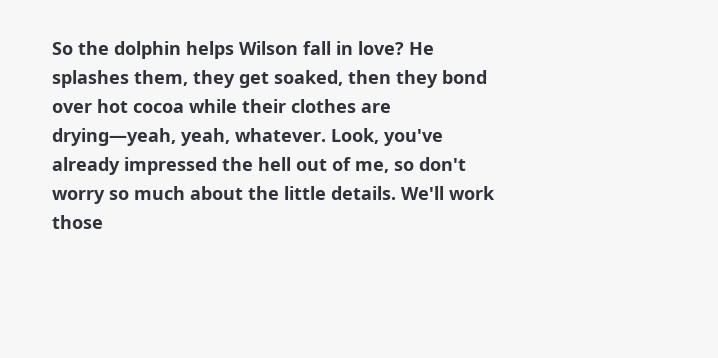So the dolphin helps Wilson fall in love? He splashes them, they get soaked, then they bond over hot cocoa while their clothes are drying—yeah, yeah, whatever. Look, you've already impressed the hell out of me, so don't worry so much about the little details. We'll work those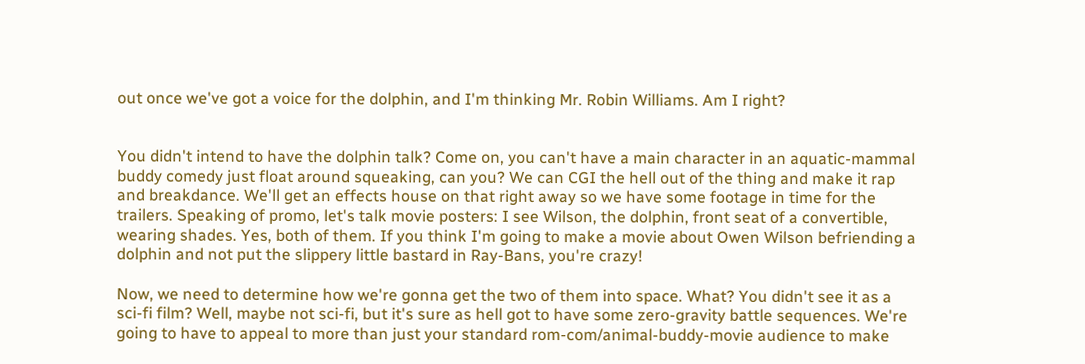out once we've got a voice for the dolphin, and I'm thinking Mr. Robin Williams. Am I right?


You didn't intend to have the dolphin talk? Come on, you can't have a main character in an aquatic-mammal buddy comedy just float around squeaking, can you? We can CGI the hell out of the thing and make it rap and breakdance. We'll get an effects house on that right away so we have some footage in time for the trailers. Speaking of promo, let's talk movie posters: I see Wilson, the dolphin, front seat of a convertible, wearing shades. Yes, both of them. If you think I'm going to make a movie about Owen Wilson befriending a dolphin and not put the slippery little bastard in Ray-Bans, you're crazy!

Now, we need to determine how we're gonna get the two of them into space. What? You didn't see it as a sci-fi film? Well, maybe not sci-fi, but it's sure as hell got to have some zero-gravity battle sequences. We're going to have to appeal to more than just your standard rom-com/animal-buddy-movie audience to make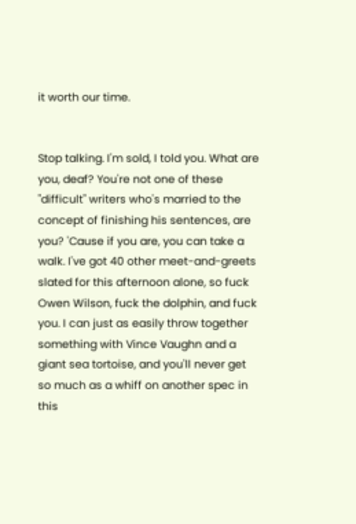it worth our time.


Stop talking. I'm sold, I told you. What are you, deaf? You're not one of these "difficult" writers who's married to the concept of finishing his sentences, are you? 'Cause if you are, you can take a walk. I've got 40 other meet-and-greets slated for this afternoon alone, so fuck Owen Wilson, fuck the dolphin, and fuck you. I can just as easily throw together something with Vince Vaughn and a giant sea tortoise, and you'll never get so much as a whiff on another spec in this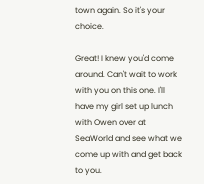town again. So it's your choice.

Great! I knew you'd come around. Can't wait to work with you on this one. I'll have my girl set up lunch with Owen over at SeaWorld and see what we come up with and get back to you.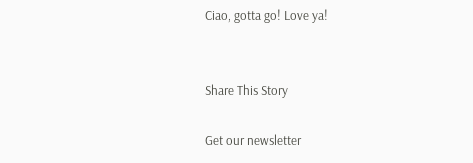Ciao, gotta go! Love ya!


Share This Story

Get our newsletter